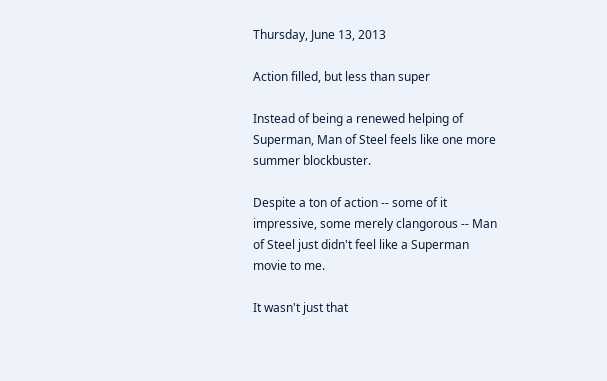Thursday, June 13, 2013

Action filled, but less than super

Instead of being a renewed helping of Superman, Man of Steel feels like one more summer blockbuster.

Despite a ton of action -- some of it impressive, some merely clangorous -- Man of Steel just didn't feel like a Superman movie to me.

It wasn't just that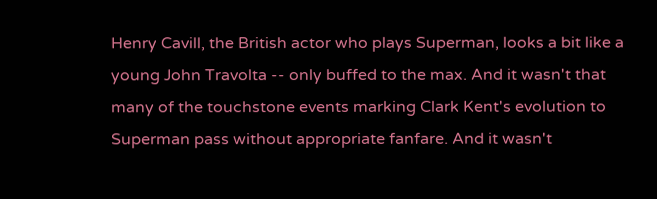Henry Cavill, the British actor who plays Superman, looks a bit like a young John Travolta -- only buffed to the max. And it wasn't that many of the touchstone events marking Clark Kent's evolution to Superman pass without appropriate fanfare. And it wasn't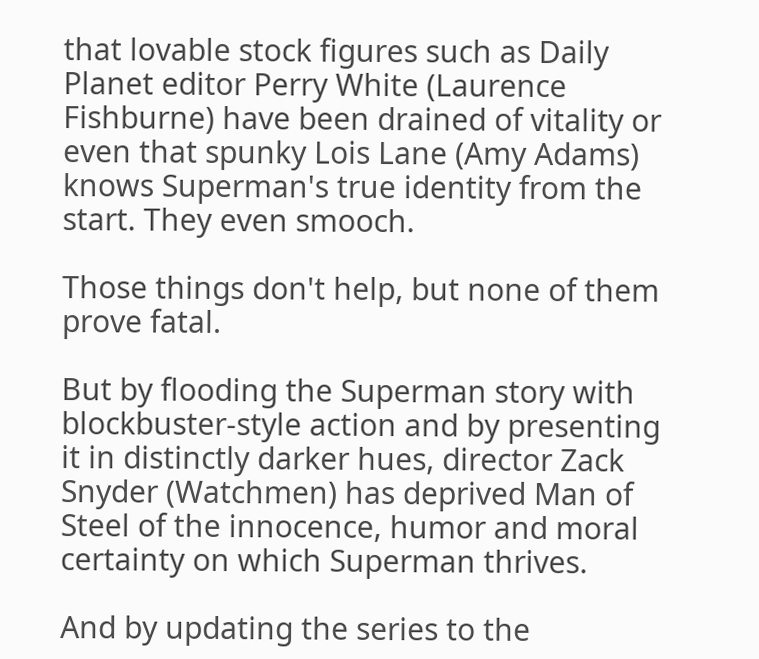that lovable stock figures such as Daily Planet editor Perry White (Laurence Fishburne) have been drained of vitality or even that spunky Lois Lane (Amy Adams) knows Superman's true identity from the start. They even smooch.

Those things don't help, but none of them prove fatal.

But by flooding the Superman story with blockbuster-style action and by presenting it in distinctly darker hues, director Zack Snyder (Watchmen) has deprived Man of Steel of the innocence, humor and moral certainty on which Superman thrives.

And by updating the series to the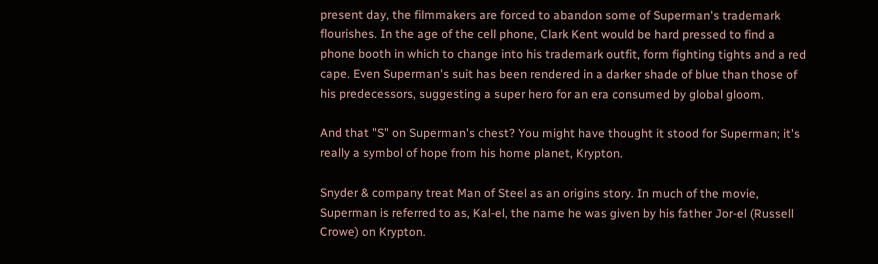present day, the filmmakers are forced to abandon some of Superman's trademark flourishes. In the age of the cell phone, Clark Kent would be hard pressed to find a phone booth in which to change into his trademark outfit, form fighting tights and a red cape. Even Superman's suit has been rendered in a darker shade of blue than those of his predecessors, suggesting a super hero for an era consumed by global gloom.

And that "S" on Superman's chest? You might have thought it stood for Superman; it's really a symbol of hope from his home planet, Krypton.

Snyder & company treat Man of Steel as an origins story. In much of the movie, Superman is referred to as, Kal-el, the name he was given by his father Jor-el (Russell Crowe) on Krypton.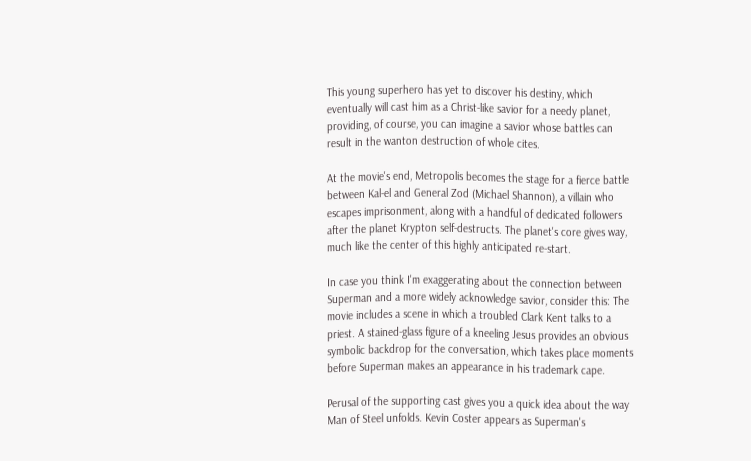This young superhero has yet to discover his destiny, which eventually will cast him as a Christ-like savior for a needy planet, providing, of course, you can imagine a savior whose battles can result in the wanton destruction of whole cites.

At the movie's end, Metropolis becomes the stage for a fierce battle between Kal-el and General Zod (Michael Shannon), a villain who escapes imprisonment, along with a handful of dedicated followers after the planet Krypton self-destructs. The planet's core gives way, much like the center of this highly anticipated re-start.

In case you think I'm exaggerating about the connection between Superman and a more widely acknowledge savior, consider this: The movie includes a scene in which a troubled Clark Kent talks to a priest. A stained-glass figure of a kneeling Jesus provides an obvious symbolic backdrop for the conversation, which takes place moments before Superman makes an appearance in his trademark cape.

Perusal of the supporting cast gives you a quick idea about the way Man of Steel unfolds. Kevin Coster appears as Superman's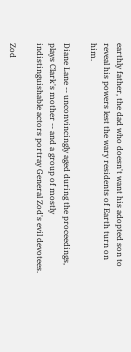earthly father, the dad who doesn't want his adopted son to reveal his powers lest the wary residents of Earth turn on him.

Diane Lane -- unconvincingly aged during the proceedings, plays Clark's mother -- and a group of mostly indistinguishable actors portray General Zod's evil devotees.

Zod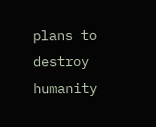plans to destroy humanity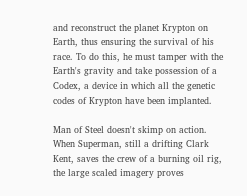and reconstruct the planet Krypton on Earth, thus ensuring the survival of his race. To do this, he must tamper with the Earth's gravity and take possession of a Codex, a device in which all the genetic codes of Krypton have been implanted.

Man of Steel doesn't skimp on action. When Superman, still a drifting Clark Kent, saves the crew of a burning oil rig, the large scaled imagery proves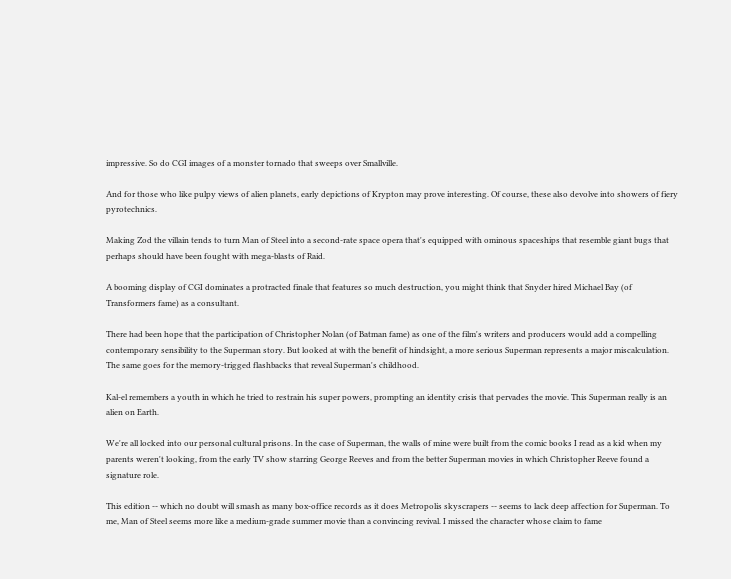impressive. So do CGI images of a monster tornado that sweeps over Smallville.

And for those who like pulpy views of alien planets, early depictions of Krypton may prove interesting. Of course, these also devolve into showers of fiery pyrotechnics.

Making Zod the villain tends to turn Man of Steel into a second-rate space opera that's equipped with ominous spaceships that resemble giant bugs that perhaps should have been fought with mega-blasts of Raid.

A booming display of CGI dominates a protracted finale that features so much destruction, you might think that Snyder hired Michael Bay (of Transformers fame) as a consultant.

There had been hope that the participation of Christopher Nolan (of Batman fame) as one of the film's writers and producers would add a compelling contemporary sensibility to the Superman story. But looked at with the benefit of hindsight, a more serious Superman represents a major miscalculation. The same goes for the memory-trigged flashbacks that reveal Superman's childhood.

Kal-el remembers a youth in which he tried to restrain his super powers, prompting an identity crisis that pervades the movie. This Superman really is an alien on Earth.

We're all locked into our personal cultural prisons. In the case of Superman, the walls of mine were built from the comic books I read as a kid when my parents weren't looking, from the early TV show starring George Reeves and from the better Superman movies in which Christopher Reeve found a signature role.

This edition -- which no doubt will smash as many box-office records as it does Metropolis skyscrapers -- seems to lack deep affection for Superman. To me, Man of Steel seems more like a medium-grade summer movie than a convincing revival. I missed the character whose claim to fame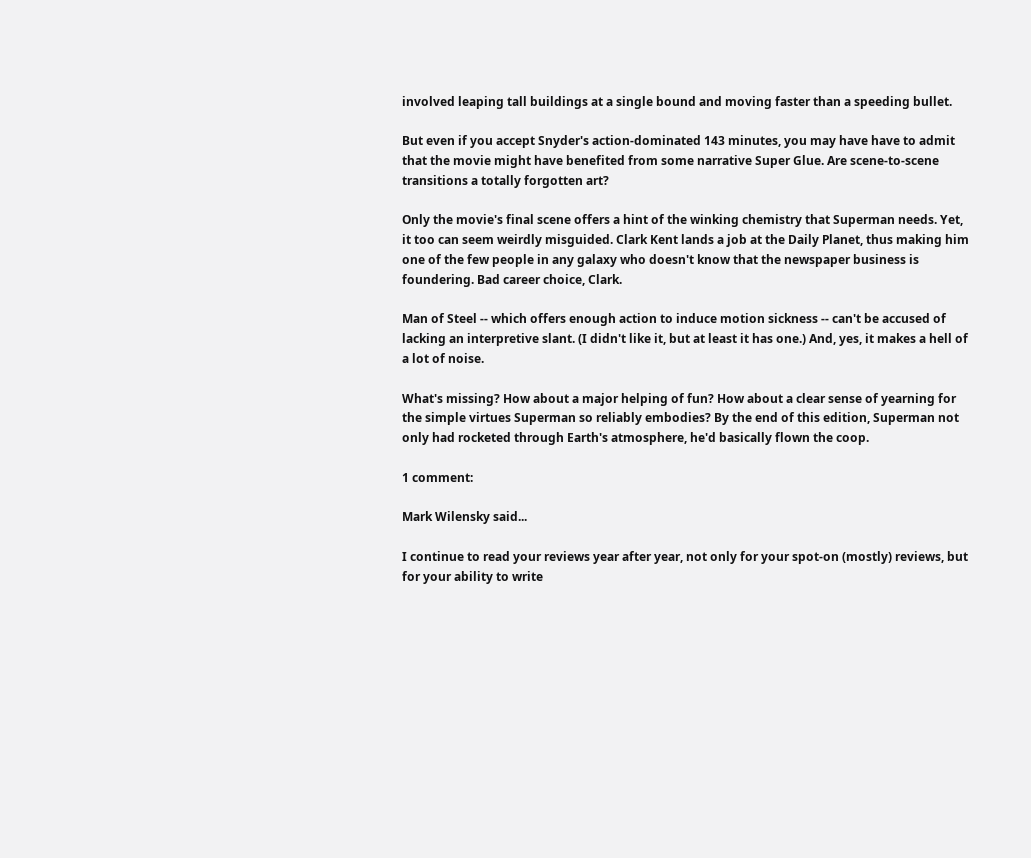involved leaping tall buildings at a single bound and moving faster than a speeding bullet.

But even if you accept Snyder's action-dominated 143 minutes, you may have have to admit that the movie might have benefited from some narrative Super Glue. Are scene-to-scene transitions a totally forgotten art?

Only the movie's final scene offers a hint of the winking chemistry that Superman needs. Yet, it too can seem weirdly misguided. Clark Kent lands a job at the Daily Planet, thus making him one of the few people in any galaxy who doesn't know that the newspaper business is foundering. Bad career choice, Clark.

Man of Steel -- which offers enough action to induce motion sickness -- can't be accused of lacking an interpretive slant. (I didn't like it, but at least it has one.) And, yes, it makes a hell of a lot of noise.

What's missing? How about a major helping of fun? How about a clear sense of yearning for the simple virtues Superman so reliably embodies? By the end of this edition, Superman not only had rocketed through Earth's atmosphere, he'd basically flown the coop.

1 comment:

Mark Wilensky said...

I continue to read your reviews year after year, not only for your spot-on (mostly) reviews, but for your ability to write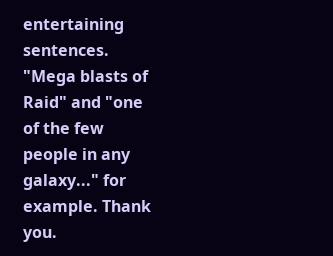entertaining sentences. "Mega blasts of Raid" and "one of the few people in any galaxy..." for example. Thank you.